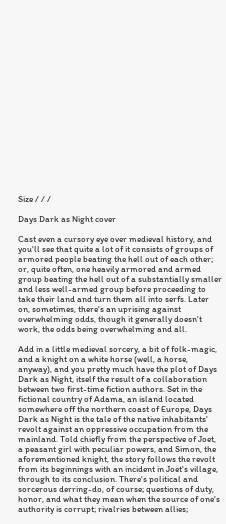Size / / /

Days Dark as Night cover

Cast even a cursory eye over medieval history, and you'll see that quite a lot of it consists of groups of armored people beating the hell out of each other; or, quite often, one heavily armored and armed group beating the hell out of a substantially smaller and less well-armed group before proceeding to take their land and turn them all into serfs. Later on, sometimes, there's an uprising against overwhelming odds, though it generally doesn't work, the odds being overwhelming and all.

Add in a little medieval sorcery, a bit of folk-magic, and a knight on a white horse (well, a horse, anyway), and you pretty much have the plot of Days Dark as Night, itself the result of a collaboration between two first-time fiction authors. Set in the fictional country of Adama, an island located somewhere off the northern coast of Europe, Days Dark as Night is the tale of the native inhabitants' revolt against an oppressive occupation from the mainland. Told chiefly from the perspective of Joet, a peasant girl with peculiar powers, and Simon, the aforementioned knight, the story follows the revolt from its beginnings with an incident in Joet's village, through to its conclusion. There's political and sorcerous derring-do, of course; questions of duty, honor, and what they mean when the source of one's authority is corrupt; rivalries between allies;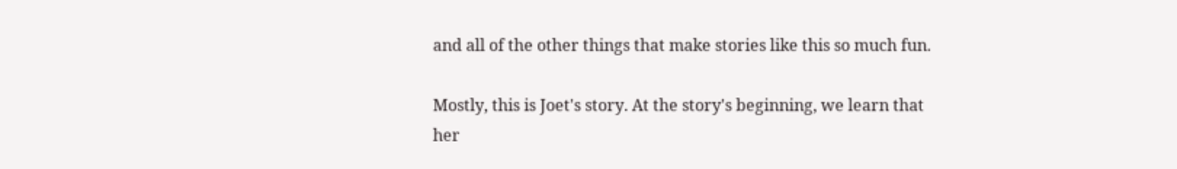and all of the other things that make stories like this so much fun.

Mostly, this is Joet's story. At the story's beginning, we learn that her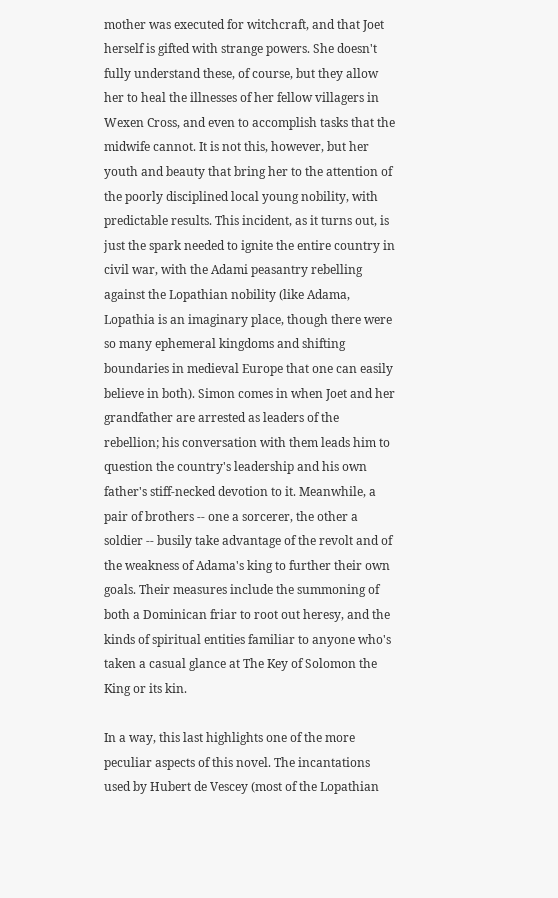mother was executed for witchcraft, and that Joet herself is gifted with strange powers. She doesn't fully understand these, of course, but they allow her to heal the illnesses of her fellow villagers in Wexen Cross, and even to accomplish tasks that the midwife cannot. It is not this, however, but her youth and beauty that bring her to the attention of the poorly disciplined local young nobility, with predictable results. This incident, as it turns out, is just the spark needed to ignite the entire country in civil war, with the Adami peasantry rebelling against the Lopathian nobility (like Adama, Lopathia is an imaginary place, though there were so many ephemeral kingdoms and shifting boundaries in medieval Europe that one can easily believe in both). Simon comes in when Joet and her grandfather are arrested as leaders of the rebellion; his conversation with them leads him to question the country's leadership and his own father's stiff-necked devotion to it. Meanwhile, a pair of brothers -- one a sorcerer, the other a soldier -- busily take advantage of the revolt and of the weakness of Adama's king to further their own goals. Their measures include the summoning of both a Dominican friar to root out heresy, and the kinds of spiritual entities familiar to anyone who's taken a casual glance at The Key of Solomon the King or its kin.

In a way, this last highlights one of the more peculiar aspects of this novel. The incantations used by Hubert de Vescey (most of the Lopathian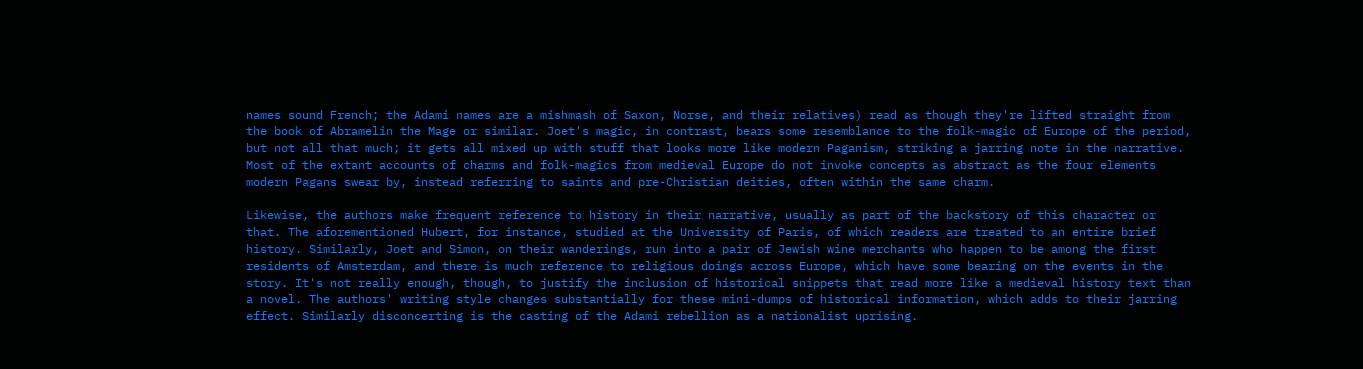names sound French; the Adami names are a mishmash of Saxon, Norse, and their relatives) read as though they're lifted straight from the book of Abramelin the Mage or similar. Joet's magic, in contrast, bears some resemblance to the folk-magic of Europe of the period, but not all that much; it gets all mixed up with stuff that looks more like modern Paganism, striking a jarring note in the narrative. Most of the extant accounts of charms and folk-magics from medieval Europe do not invoke concepts as abstract as the four elements modern Pagans swear by, instead referring to saints and pre-Christian deities, often within the same charm.

Likewise, the authors make frequent reference to history in their narrative, usually as part of the backstory of this character or that. The aforementioned Hubert, for instance, studied at the University of Paris, of which readers are treated to an entire brief history. Similarly, Joet and Simon, on their wanderings, run into a pair of Jewish wine merchants who happen to be among the first residents of Amsterdam, and there is much reference to religious doings across Europe, which have some bearing on the events in the story. It's not really enough, though, to justify the inclusion of historical snippets that read more like a medieval history text than a novel. The authors' writing style changes substantially for these mini-dumps of historical information, which adds to their jarring effect. Similarly disconcerting is the casting of the Adami rebellion as a nationalist uprising.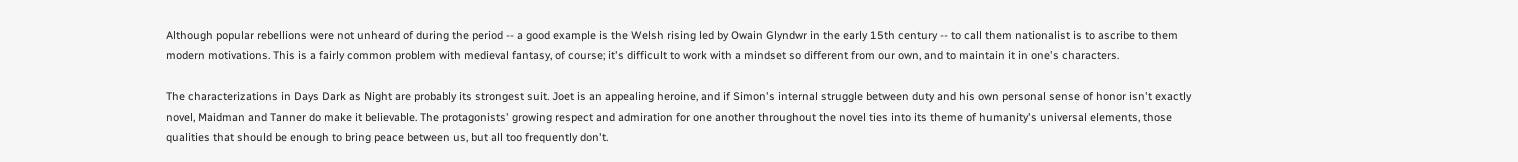Although popular rebellions were not unheard of during the period -- a good example is the Welsh rising led by Owain Glyndwr in the early 15th century -- to call them nationalist is to ascribe to them modern motivations. This is a fairly common problem with medieval fantasy, of course; it's difficult to work with a mindset so different from our own, and to maintain it in one's characters.

The characterizations in Days Dark as Night are probably its strongest suit. Joet is an appealing heroine, and if Simon's internal struggle between duty and his own personal sense of honor isn't exactly novel, Maidman and Tanner do make it believable. The protagonists' growing respect and admiration for one another throughout the novel ties into its theme of humanity's universal elements, those qualities that should be enough to bring peace between us, but all too frequently don't.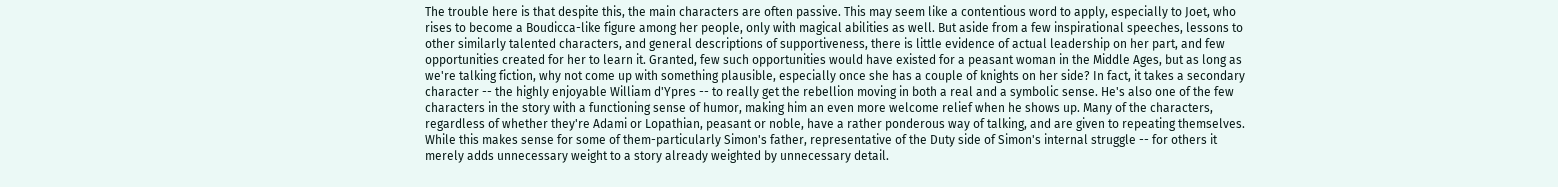The trouble here is that despite this, the main characters are often passive. This may seem like a contentious word to apply, especially to Joet, who rises to become a Boudicca-like figure among her people, only with magical abilities as well. But aside from a few inspirational speeches, lessons to other similarly talented characters, and general descriptions of supportiveness, there is little evidence of actual leadership on her part, and few opportunities created for her to learn it. Granted, few such opportunities would have existed for a peasant woman in the Middle Ages, but as long as we're talking fiction, why not come up with something plausible, especially once she has a couple of knights on her side? In fact, it takes a secondary character -- the highly enjoyable William d'Ypres -- to really get the rebellion moving in both a real and a symbolic sense. He's also one of the few characters in the story with a functioning sense of humor, making him an even more welcome relief when he shows up. Many of the characters, regardless of whether they're Adami or Lopathian, peasant or noble, have a rather ponderous way of talking, and are given to repeating themselves. While this makes sense for some of them-particularly Simon's father, representative of the Duty side of Simon's internal struggle -- for others it merely adds unnecessary weight to a story already weighted by unnecessary detail.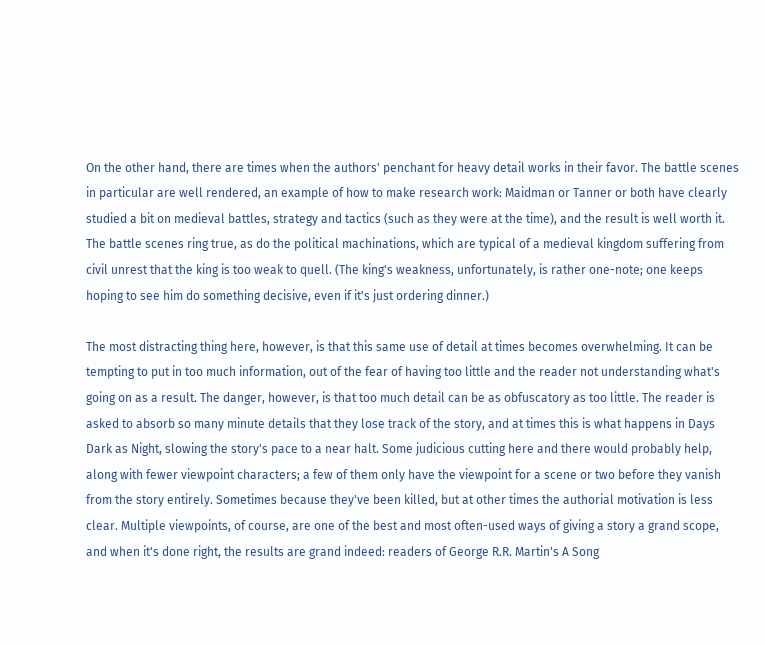On the other hand, there are times when the authors' penchant for heavy detail works in their favor. The battle scenes in particular are well rendered, an example of how to make research work: Maidman or Tanner or both have clearly studied a bit on medieval battles, strategy and tactics (such as they were at the time), and the result is well worth it. The battle scenes ring true, as do the political machinations, which are typical of a medieval kingdom suffering from civil unrest that the king is too weak to quell. (The king's weakness, unfortunately, is rather one-note; one keeps hoping to see him do something decisive, even if it's just ordering dinner.)

The most distracting thing here, however, is that this same use of detail at times becomes overwhelming. It can be tempting to put in too much information, out of the fear of having too little and the reader not understanding what's going on as a result. The danger, however, is that too much detail can be as obfuscatory as too little. The reader is asked to absorb so many minute details that they lose track of the story, and at times this is what happens in Days Dark as Night, slowing the story's pace to a near halt. Some judicious cutting here and there would probably help, along with fewer viewpoint characters; a few of them only have the viewpoint for a scene or two before they vanish from the story entirely. Sometimes because they've been killed, but at other times the authorial motivation is less clear. Multiple viewpoints, of course, are one of the best and most often-used ways of giving a story a grand scope, and when it's done right, the results are grand indeed: readers of George R.R. Martin's A Song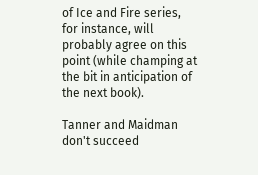of Ice and Fire series, for instance, will probably agree on this point (while champing at the bit in anticipation of the next book).

Tanner and Maidman don't succeed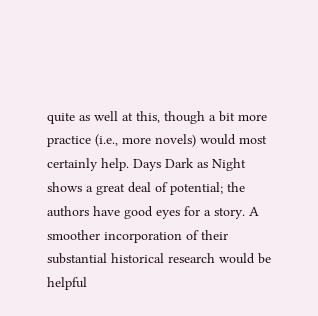quite as well at this, though a bit more practice (i.e., more novels) would most certainly help. Days Dark as Night shows a great deal of potential; the authors have good eyes for a story. A smoother incorporation of their substantial historical research would be helpful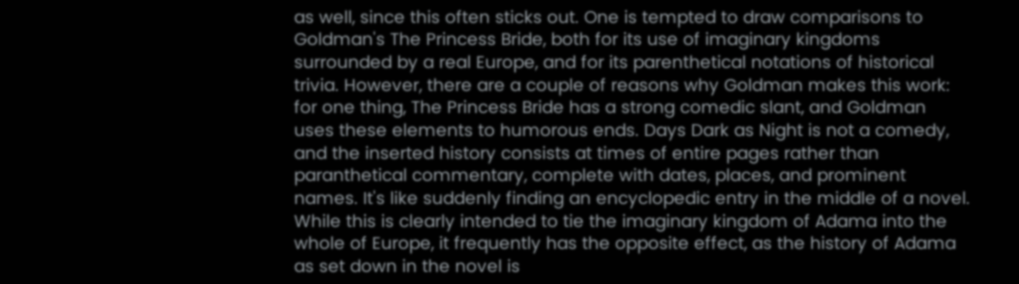as well, since this often sticks out. One is tempted to draw comparisons to Goldman's The Princess Bride, both for its use of imaginary kingdoms surrounded by a real Europe, and for its parenthetical notations of historical trivia. However, there are a couple of reasons why Goldman makes this work: for one thing, The Princess Bride has a strong comedic slant, and Goldman uses these elements to humorous ends. Days Dark as Night is not a comedy, and the inserted history consists at times of entire pages rather than paranthetical commentary, complete with dates, places, and prominent names. It's like suddenly finding an encyclopedic entry in the middle of a novel. While this is clearly intended to tie the imaginary kingdom of Adama into the whole of Europe, it frequently has the opposite effect, as the history of Adama as set down in the novel is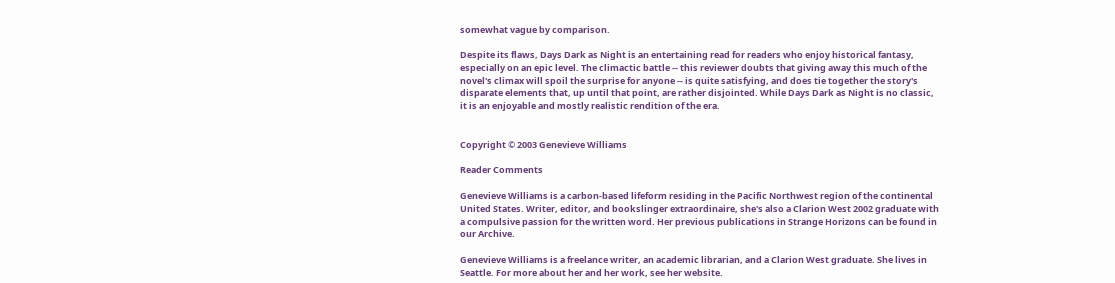somewhat vague by comparison.

Despite its flaws, Days Dark as Night is an entertaining read for readers who enjoy historical fantasy, especially on an epic level. The climactic battle -- this reviewer doubts that giving away this much of the novel's climax will spoil the surprise for anyone -- is quite satisfying, and does tie together the story's disparate elements that, up until that point, are rather disjointed. While Days Dark as Night is no classic, it is an enjoyable and mostly realistic rendition of the era.


Copyright © 2003 Genevieve Williams

Reader Comments

Genevieve Williams is a carbon-based lifeform residing in the Pacific Northwest region of the continental United States. Writer, editor, and bookslinger extraordinaire, she's also a Clarion West 2002 graduate with a compulsive passion for the written word. Her previous publications in Strange Horizons can be found in our Archive.

Genevieve Williams is a freelance writer, an academic librarian, and a Clarion West graduate. She lives in Seattle. For more about her and her work, see her website.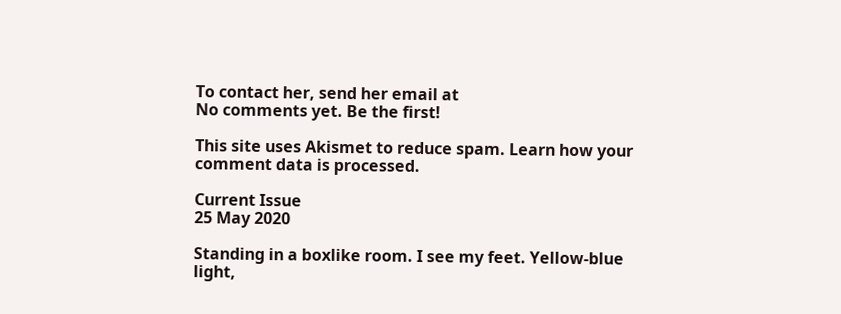To contact her, send her email at
No comments yet. Be the first!

This site uses Akismet to reduce spam. Learn how your comment data is processed.

Current Issue
25 May 2020

Standing in a boxlike room. I see my feet. Yellow-blue light,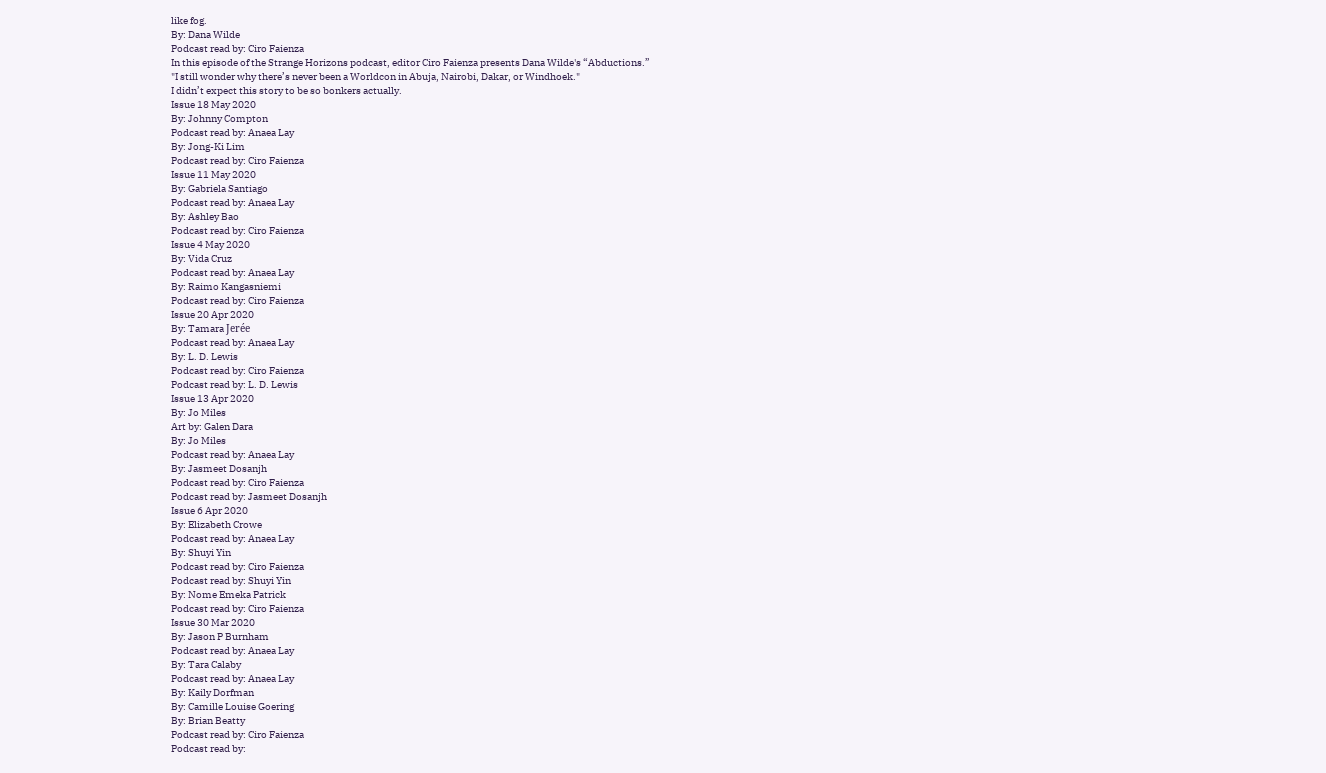like fog.
By: Dana Wilde
Podcast read by: Ciro Faienza
In this episode of the Strange Horizons podcast, editor Ciro Faienza presents Dana Wilde's “Abductions.”
"I still wonder why there’s never been a Worldcon in Abuja, Nairobi, Dakar, or Windhoek."
I didn’t expect this story to be so bonkers actually.
Issue 18 May 2020
By: Johnny Compton
Podcast read by: Anaea Lay
By: Jong-Ki Lim
Podcast read by: Ciro Faienza
Issue 11 May 2020
By: Gabriela Santiago
Podcast read by: Anaea Lay
By: Ashley Bao
Podcast read by: Ciro Faienza
Issue 4 May 2020
By: Vida Cruz
Podcast read by: Anaea Lay
By: Raimo Kangasniemi
Podcast read by: Ciro Faienza
Issue 20 Apr 2020
By: Tamara Jerée
Podcast read by: Anaea Lay
By: L. D. Lewis
Podcast read by: Ciro Faienza
Podcast read by: L. D. Lewis
Issue 13 Apr 2020
By: Jo Miles
Art by: Galen Dara
By: Jo Miles
Podcast read by: Anaea Lay
By: Jasmeet Dosanjh
Podcast read by: Ciro Faienza
Podcast read by: Jasmeet Dosanjh
Issue 6 Apr 2020
By: Elizabeth Crowe
Podcast read by: Anaea Lay
By: Shuyi Yin
Podcast read by: Ciro Faienza
Podcast read by: Shuyi Yin
By: Nome Emeka Patrick
Podcast read by: Ciro Faienza
Issue 30 Mar 2020
By: Jason P Burnham
Podcast read by: Anaea Lay
By: Tara Calaby
Podcast read by: Anaea Lay
By: Kaily Dorfman
By: Camille Louise Goering
By: Brian Beatty
Podcast read by: Ciro Faienza
Podcast read by: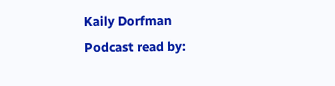Kaily Dorfman
Podcast read by: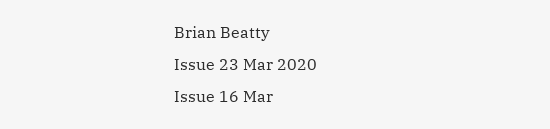Brian Beatty
Issue 23 Mar 2020
Issue 16 Mar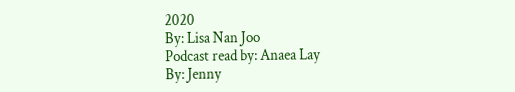2020
By: Lisa Nan Joo
Podcast read by: Anaea Lay
By: Jenny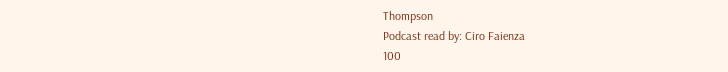Thompson
Podcast read by: Ciro Faienza
100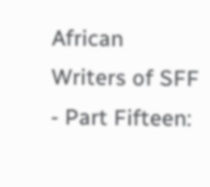African Writers of SFF - Part Fifteen: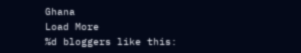Ghana
Load More
%d bloggers like this: